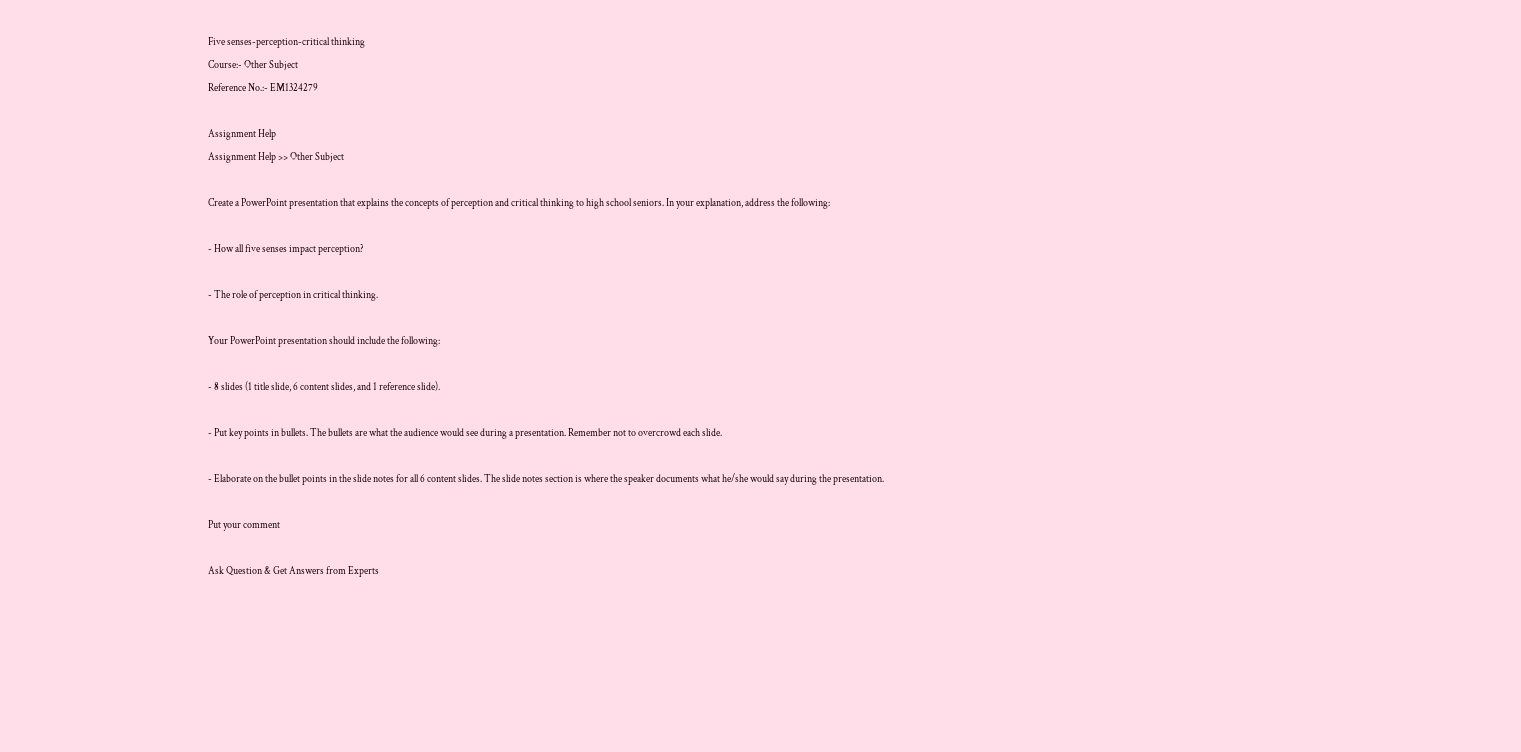Five senses-perception-critical thinking
Course:- Other Subject
Reference No.:- EM1324279

Assignment Help
Assignment Help >> Other Subject

Create a PowerPoint presentation that explains the concepts of perception and critical thinking to high school seniors. In your explanation, address the following:

- How all five senses impact perception?

- The role of perception in critical thinking.

Your PowerPoint presentation should include the following:

- 8 slides (1 title slide, 6 content slides, and 1 reference slide).

- Put key points in bullets. The bullets are what the audience would see during a presentation. Remember not to overcrowd each slide.

- Elaborate on the bullet points in the slide notes for all 6 content slides. The slide notes section is where the speaker documents what he/she would say during the presentation.

Put your comment

Ask Question & Get Answers from Experts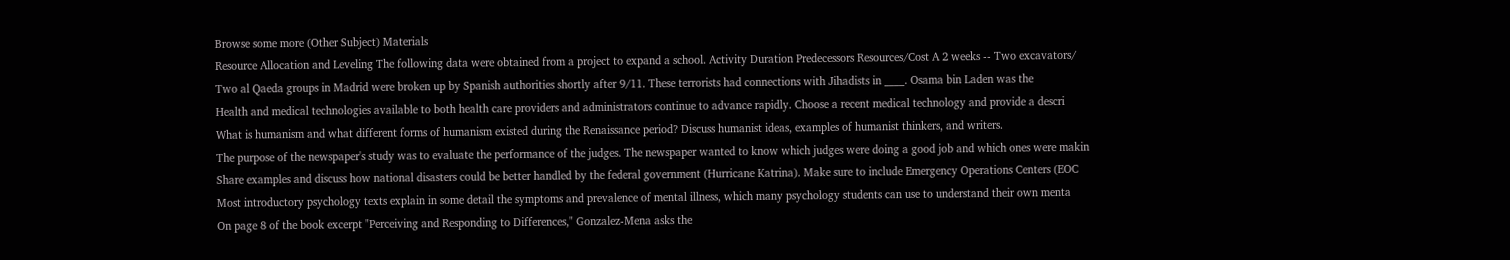Browse some more (Other Subject) Materials
Resource Allocation and Leveling The following data were obtained from a project to expand a school. Activity Duration Predecessors Resources/Cost A 2 weeks -- Two excavators/
Two al Qaeda groups in Madrid were broken up by Spanish authorities shortly after 9/11. These terrorists had connections with Jihadists in ____. Osama bin Laden was the
Health and medical technologies available to both health care providers and administrators continue to advance rapidly. Choose a recent medical technology and provide a descri
What is humanism and what different forms of humanism existed during the Renaissance period? Discuss humanist ideas, examples of humanist thinkers, and writers.
The purpose of the newspaper's study was to evaluate the performance of the judges. The newspaper wanted to know which judges were doing a good job and which ones were makin
Share examples and discuss how national disasters could be better handled by the federal government (Hurricane Katrina). Make sure to include Emergency Operations Centers (EOC
Most introductory psychology texts explain in some detail the symptoms and prevalence of mental illness, which many psychology students can use to understand their own menta
On page 8 of the book excerpt "Perceiving and Responding to Differences," Gonzalez-Mena asks the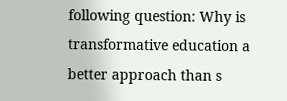following question: Why is transformative education a better approach than s